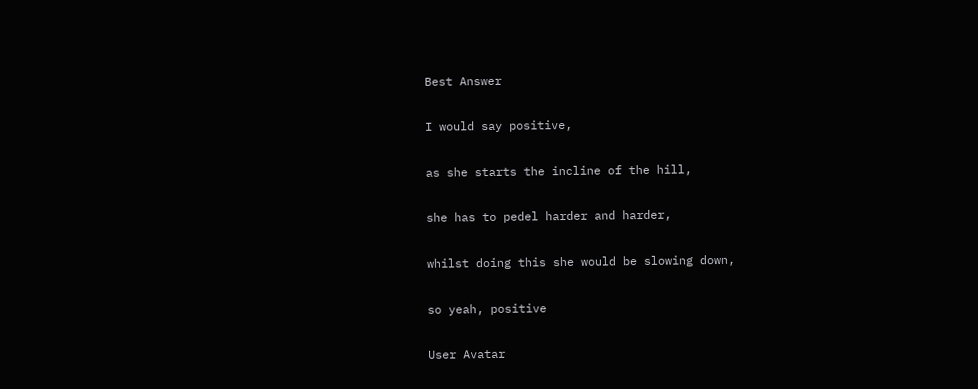Best Answer

I would say positive,

as she starts the incline of the hill,

she has to pedel harder and harder,

whilst doing this she would be slowing down,

so yeah, positive

User Avatar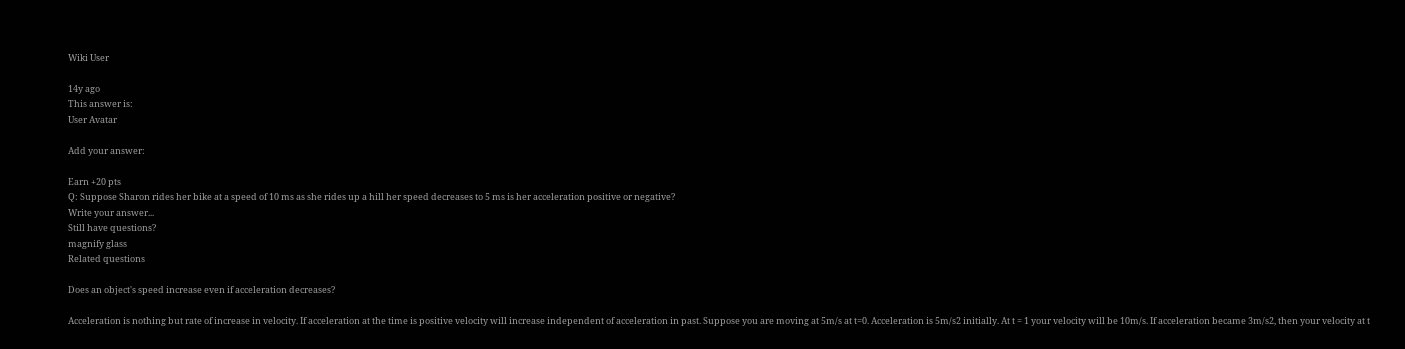Wiki User

14y ago
This answer is:
User Avatar

Add your answer:

Earn +20 pts
Q: Suppose Sharon rides her bike at a speed of 10 ms as she rides up a hill her speed decreases to 5 ms is her acceleration positive or negative?
Write your answer...
Still have questions?
magnify glass
Related questions

Does an object's speed increase even if acceleration decreases?

Acceleration is nothing but rate of increase in velocity. If acceleration at the time is positive velocity will increase independent of acceleration in past. Suppose you are moving at 5m/s at t=0. Acceleration is 5m/s2 initially. At t = 1 your velocity will be 10m/s. If acceleration became 3m/s2, then your velocity at t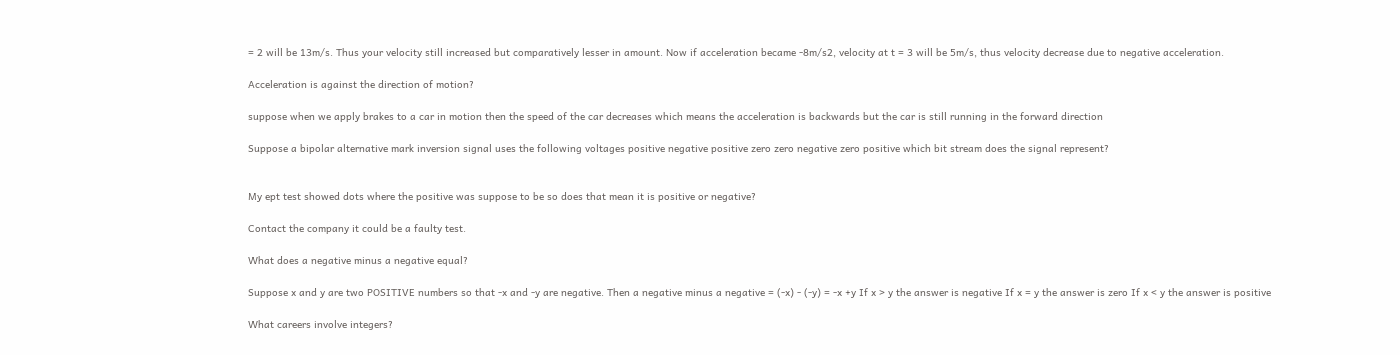= 2 will be 13m/s. Thus your velocity still increased but comparatively lesser in amount. Now if acceleration became -8m/s2, velocity at t = 3 will be 5m/s, thus velocity decrease due to negative acceleration.

Acceleration is against the direction of motion?

suppose when we apply brakes to a car in motion then the speed of the car decreases which means the acceleration is backwards but the car is still running in the forward direction

Suppose a bipolar alternative mark inversion signal uses the following voltages positive negative positive zero zero negative zero positive which bit stream does the signal represent?


My ept test showed dots where the positive was suppose to be so does that mean it is positive or negative?

Contact the company it could be a faulty test.

What does a negative minus a negative equal?

Suppose x and y are two POSITIVE numbers so that -x and -y are negative. Then a negative minus a negative = (-x) - (-y) = -x +y If x > y the answer is negative If x = y the answer is zero If x < y the answer is positive

What careers involve integers?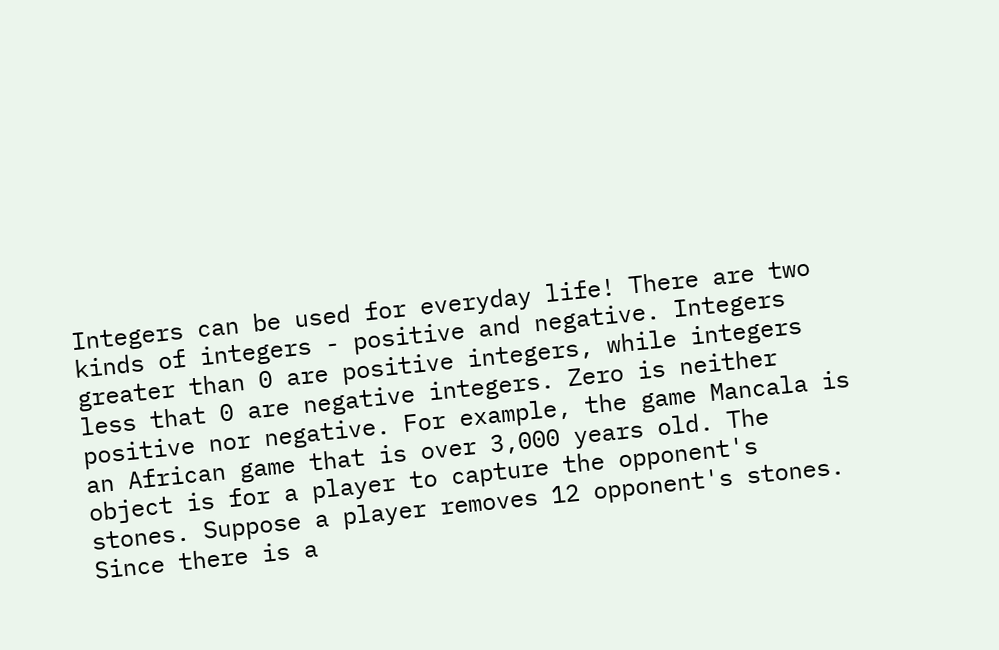Integers can be used for everyday life! There are two kinds of integers - positive and negative. Integers greater than 0 are positive integers, while integers less that 0 are negative integers. Zero is neither positive nor negative. For example, the game Mancala is an African game that is over 3,000 years old. The object is for a player to capture the opponent's stones. Suppose a player removes 12 opponent's stones. Since there is a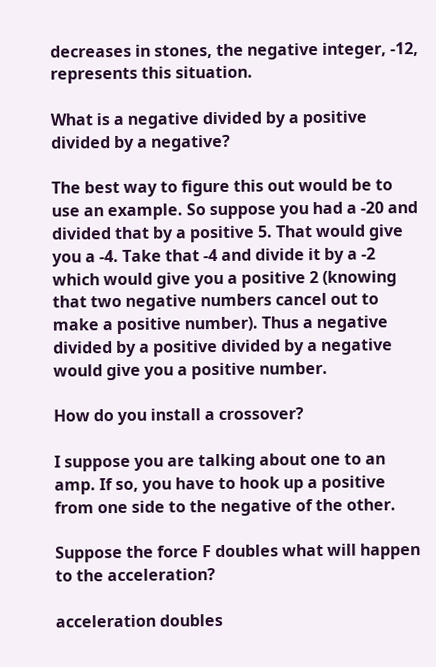decreases in stones, the negative integer, -12, represents this situation.

What is a negative divided by a positive divided by a negative?

The best way to figure this out would be to use an example. So suppose you had a -20 and divided that by a positive 5. That would give you a -4. Take that -4 and divide it by a -2 which would give you a positive 2 (knowing that two negative numbers cancel out to make a positive number). Thus a negative divided by a positive divided by a negative would give you a positive number.

How do you install a crossover?

I suppose you are talking about one to an amp. If so, you have to hook up a positive from one side to the negative of the other.

Suppose the force F doubles what will happen to the acceleration?

acceleration doubles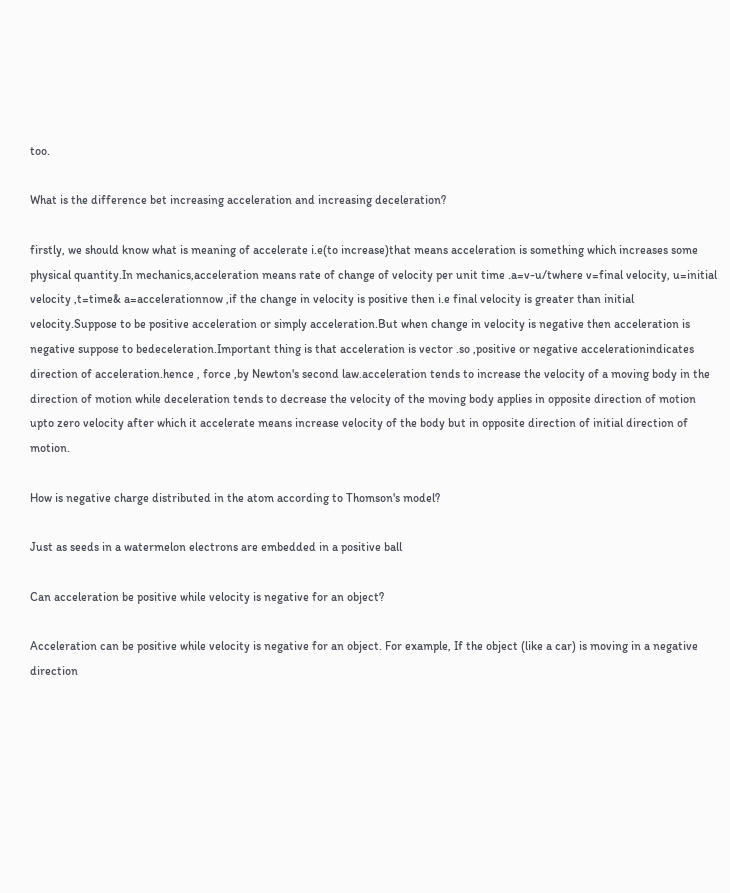too.

What is the difference bet increasing acceleration and increasing deceleration?

firstly, we should know what is meaning of accelerate i.e(to increase)that means acceleration is something which increases some physical quantity.In mechanics,acceleration means rate of change of velocity per unit time .a=v-u/twhere v=final velocity, u=initial velocity ,t=time& a=accelerationnow ,if the change in velocity is positive then i.e final velocity is greater than initial velocity.Suppose to be positive acceleration or simply acceleration.But when change in velocity is negative then acceleration is negative suppose to bedeceleration.Important thing is that acceleration is vector .so ,positive or negative accelerationindicates direction of acceleration.hence , force ,by Newton's second law.acceleration tends to increase the velocity of a moving body in the direction of motion while deceleration tends to decrease the velocity of the moving body applies in opposite direction of motion upto zero velocity after which it accelerate means increase velocity of the body but in opposite direction of initial direction of motion.

How is negative charge distributed in the atom according to Thomson's model?

Just as seeds in a watermelon electrons are embedded in a positive ball

Can acceleration be positive while velocity is negative for an object?

Acceleration can be positive while velocity is negative for an object. For example, If the object (like a car) is moving in a negative direction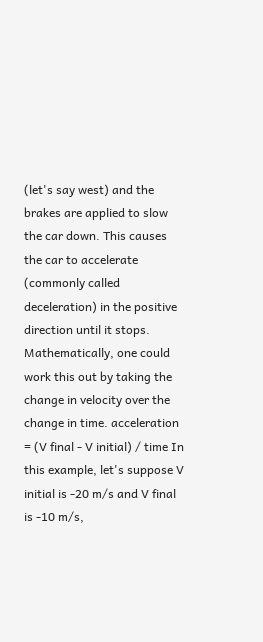(let's say west) and the brakes are applied to slow the car down. This causes the car to accelerate (commonly called deceleration) in the positive direction until it stops. Mathematically, one could work this out by taking the change in velocity over the change in time. acceleration = (V final - V initial) / time In this example, let's suppose V initial is -20 m/s and V final is -10 m/s,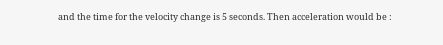and the time for the velocity change is 5 seconds. Then acceleration would be :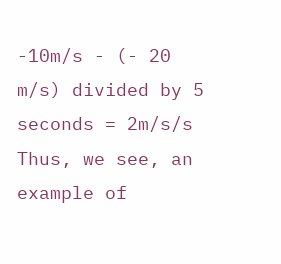-10m/s - (- 20 m/s) divided by 5 seconds = 2m/s/s Thus, we see, an example of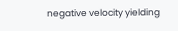negative velocity yielding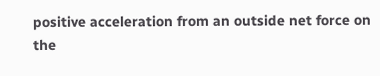positive acceleration from an outside net force on the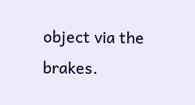object via the brakes.